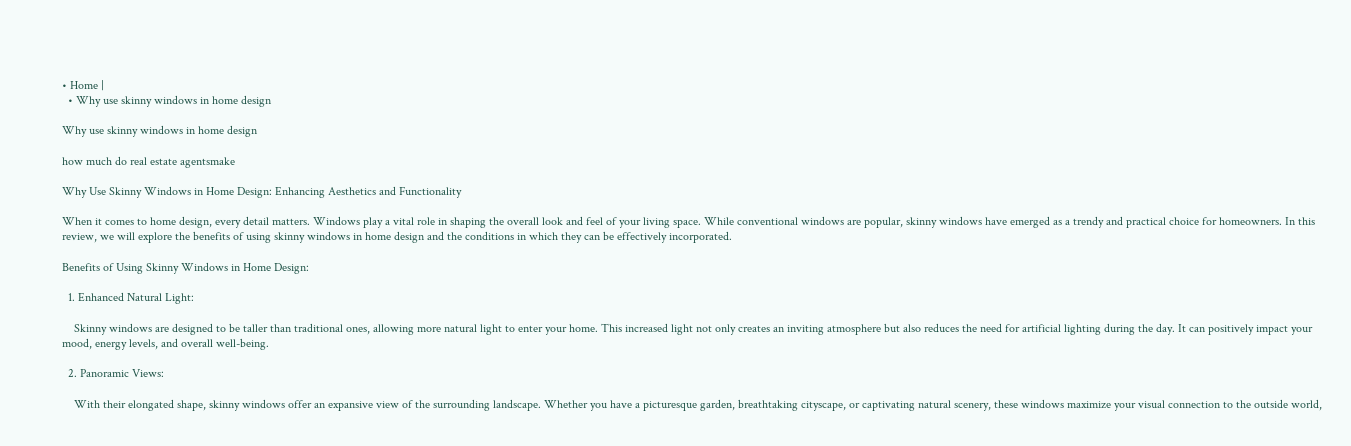• Home |
  • Why use skinny windows in home design

Why use skinny windows in home design

how much do real estate agentsmake

Why Use Skinny Windows in Home Design: Enhancing Aesthetics and Functionality

When it comes to home design, every detail matters. Windows play a vital role in shaping the overall look and feel of your living space. While conventional windows are popular, skinny windows have emerged as a trendy and practical choice for homeowners. In this review, we will explore the benefits of using skinny windows in home design and the conditions in which they can be effectively incorporated.

Benefits of Using Skinny Windows in Home Design:

  1. Enhanced Natural Light:

    Skinny windows are designed to be taller than traditional ones, allowing more natural light to enter your home. This increased light not only creates an inviting atmosphere but also reduces the need for artificial lighting during the day. It can positively impact your mood, energy levels, and overall well-being.

  2. Panoramic Views:

    With their elongated shape, skinny windows offer an expansive view of the surrounding landscape. Whether you have a picturesque garden, breathtaking cityscape, or captivating natural scenery, these windows maximize your visual connection to the outside world,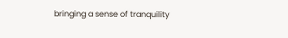bringing a sense of tranquility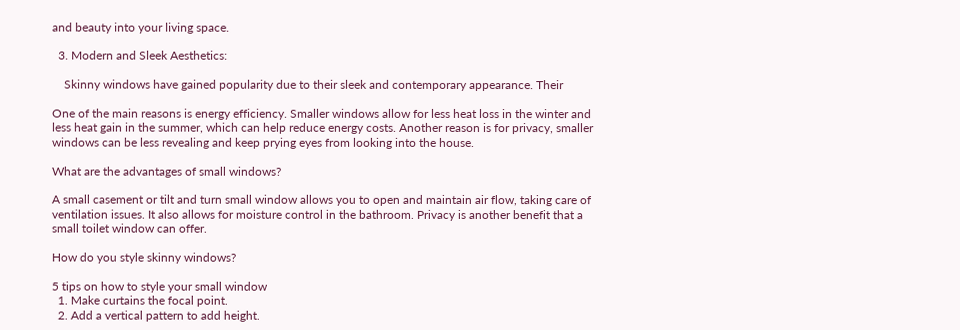and beauty into your living space.

  3. Modern and Sleek Aesthetics:

    Skinny windows have gained popularity due to their sleek and contemporary appearance. Their

One of the main reasons is energy efficiency. Smaller windows allow for less heat loss in the winter and less heat gain in the summer, which can help reduce energy costs. Another reason is for privacy, smaller windows can be less revealing and keep prying eyes from looking into the house.

What are the advantages of small windows?

A small casement or tilt and turn small window allows you to open and maintain air flow, taking care of ventilation issues. It also allows for moisture control in the bathroom. Privacy is another benefit that a small toilet window can offer.

How do you style skinny windows?

5 tips on how to style your small window
  1. Make curtains the focal point.
  2. Add a vertical pattern to add height.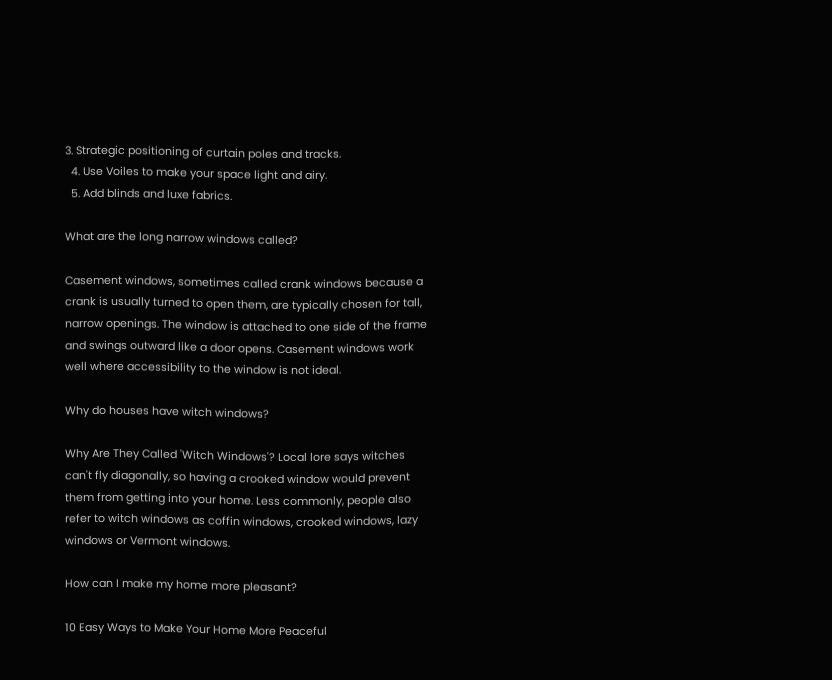3. Strategic positioning of curtain poles and tracks.
  4. Use Voiles to make your space light and airy.
  5. Add blinds and luxe fabrics.

What are the long narrow windows called?

Casement windows, sometimes called crank windows because a crank is usually turned to open them, are typically chosen for tall, narrow openings. The window is attached to one side of the frame and swings outward like a door opens. Casement windows work well where accessibility to the window is not ideal.

Why do houses have witch windows?

Why Are They Called 'Witch Windows'? Local lore says witches can't fly diagonally, so having a crooked window would prevent them from getting into your home. Less commonly, people also refer to witch windows as coffin windows, crooked windows, lazy windows or Vermont windows.

How can I make my home more pleasant?

10 Easy Ways to Make Your Home More Peaceful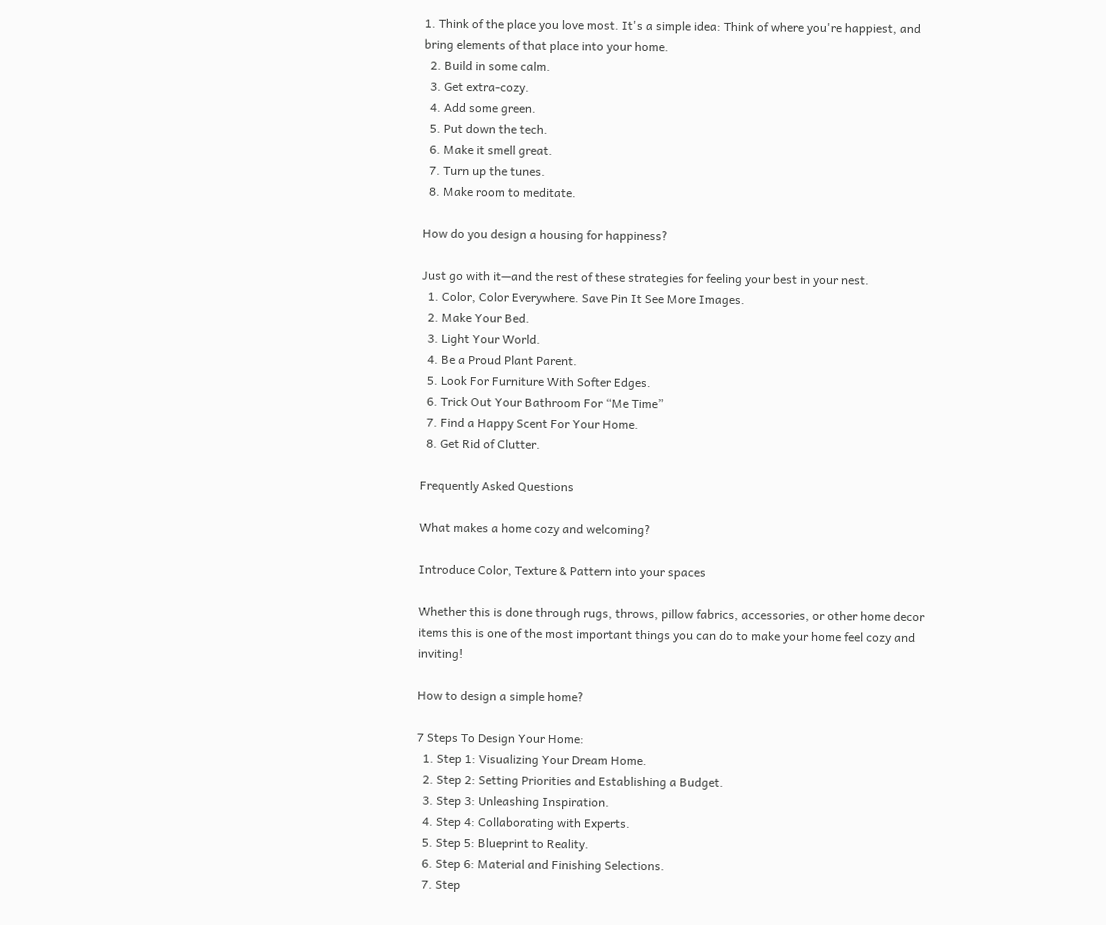1. Think of the place you love most. It's a simple idea: Think of where you're happiest, and bring elements of that place into your home.
  2. Build in some calm.
  3. Get extra-cozy.
  4. Add some green.
  5. Put down the tech.
  6. Make it smell great.
  7. Turn up the tunes.
  8. Make room to meditate.

How do you design a housing for happiness?

Just go with it—and the rest of these strategies for feeling your best in your nest.
  1. Color, Color Everywhere. Save Pin It See More Images.
  2. Make Your Bed.
  3. Light Your World.
  4. Be a Proud Plant Parent.
  5. Look For Furniture With Softer Edges.
  6. Trick Out Your Bathroom For “Me Time”
  7. Find a Happy Scent For Your Home.
  8. Get Rid of Clutter.

Frequently Asked Questions

What makes a home cozy and welcoming?

Introduce Color, Texture & Pattern into your spaces

Whether this is done through rugs, throws, pillow fabrics, accessories, or other home decor items this is one of the most important things you can do to make your home feel cozy and inviting!

How to design a simple home?

7 Steps To Design Your Home:
  1. Step 1: Visualizing Your Dream Home.
  2. Step 2: Setting Priorities and Establishing a Budget.
  3. Step 3: Unleashing Inspiration.
  4. Step 4: Collaborating with Experts.
  5. Step 5: Blueprint to Reality.
  6. Step 6: Material and Finishing Selections.
  7. Step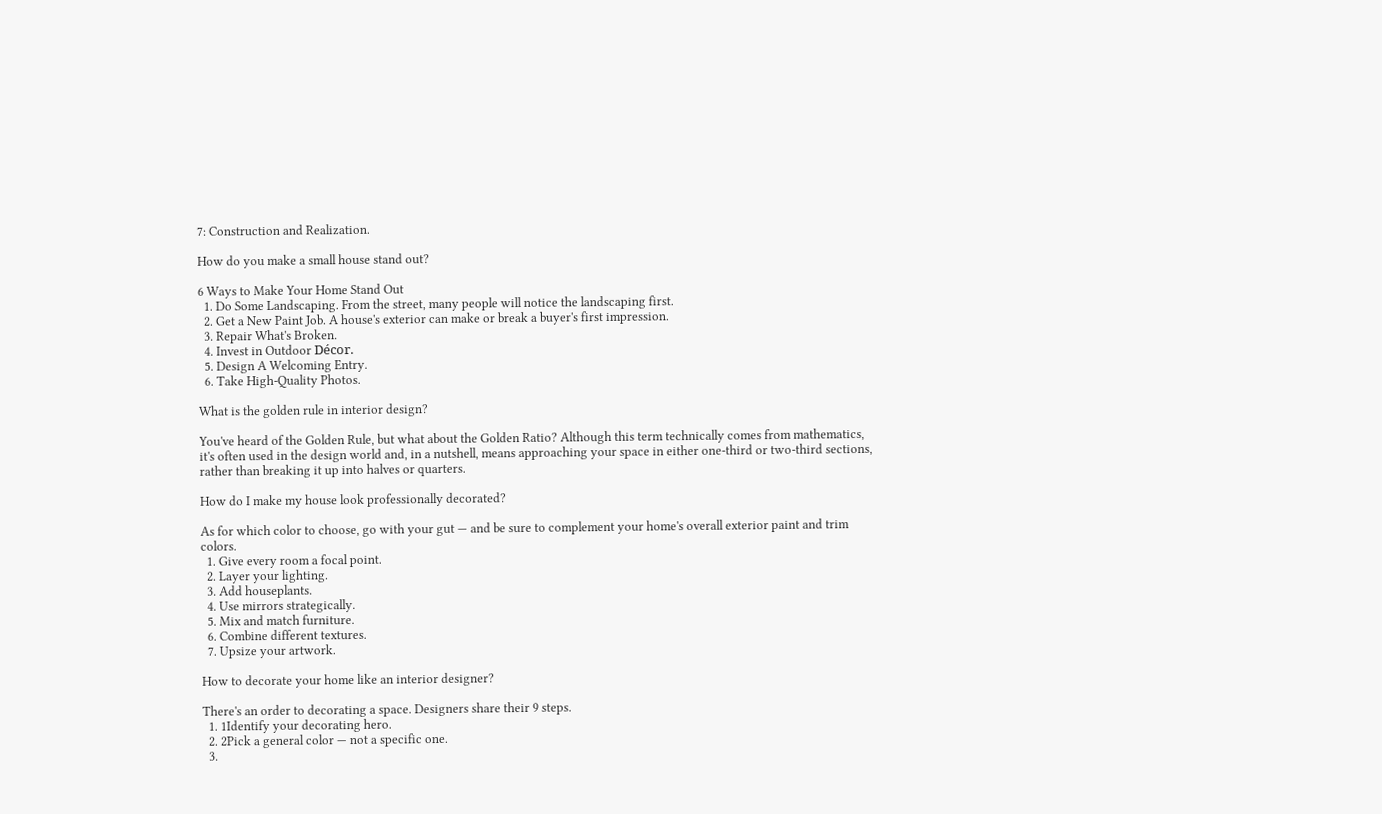7: Construction and Realization.

How do you make a small house stand out?

6 Ways to Make Your Home Stand Out
  1. Do Some Landscaping. From the street, many people will notice the landscaping first.
  2. Get a New Paint Job. A house's exterior can make or break a buyer's first impression.
  3. Repair What's Broken.
  4. Invest in Outdoor Décor.
  5. Design A Welcoming Entry.
  6. Take High-Quality Photos.

What is the golden rule in interior design?

You've heard of the Golden Rule, but what about the Golden Ratio? Although this term technically comes from mathematics, it's often used in the design world and, in a nutshell, means approaching your space in either one-third or two-third sections, rather than breaking it up into halves or quarters.

How do I make my house look professionally decorated?

As for which color to choose, go with your gut — and be sure to complement your home's overall exterior paint and trim colors.
  1. Give every room a focal point.
  2. Layer your lighting.
  3. Add houseplants.
  4. Use mirrors strategically.
  5. Mix and match furniture.
  6. Combine different textures.
  7. Upsize your artwork.

How to decorate your home like an interior designer?

There's an order to decorating a space. Designers share their 9 steps.
  1. 1Identify your decorating hero.
  2. 2Pick a general color — not a specific one.
  3.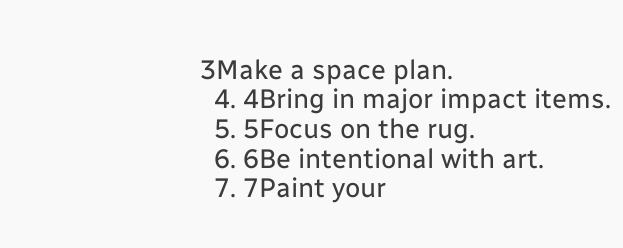3Make a space plan.
  4. 4Bring in major impact items.
  5. 5Focus on the rug.
  6. 6Be intentional with art.
  7. 7Paint your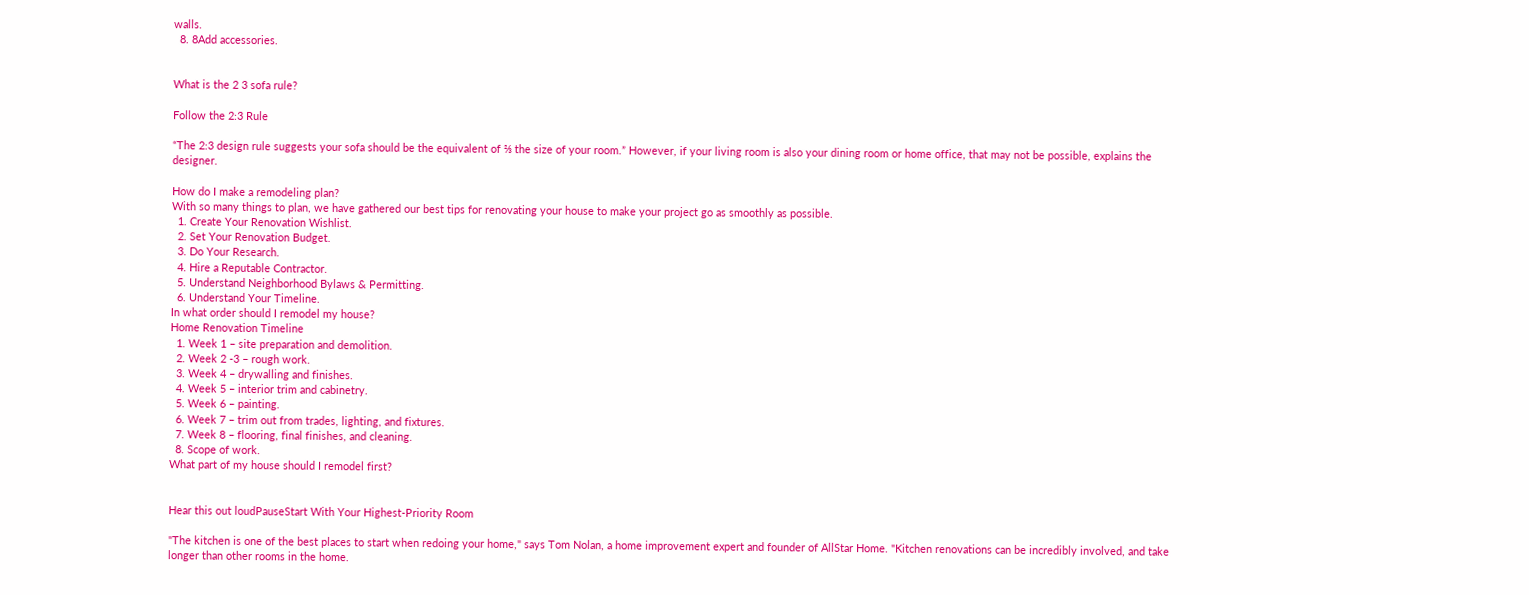walls.
  8. 8Add accessories.


What is the 2 3 sofa rule?

Follow the 2:3 Rule

“The 2:3 design rule suggests your sofa should be the equivalent of ⅔ the size of your room.” However, if your living room is also your dining room or home office, that may not be possible, explains the designer.

How do I make a remodeling plan?
With so many things to plan, we have gathered our best tips for renovating your house to make your project go as smoothly as possible.
  1. Create Your Renovation Wishlist.
  2. Set Your Renovation Budget.
  3. Do Your Research.
  4. Hire a Reputable Contractor.
  5. Understand Neighborhood Bylaws & Permitting.
  6. Understand Your Timeline.
In what order should I remodel my house?
Home Renovation Timeline
  1. Week 1 – site preparation and demolition.
  2. Week 2 -3 – rough work.
  3. Week 4 – drywalling and finishes.
  4. Week 5 – interior trim and cabinetry.
  5. Week 6 – painting.
  6. Week 7 – trim out from trades, lighting, and fixtures.
  7. Week 8 – flooring, final finishes, and cleaning.
  8. Scope of work.
What part of my house should I remodel first?


Hear this out loudPauseStart With Your Highest-Priority Room

"The kitchen is one of the best places to start when redoing your home," says Tom Nolan, a home improvement expert and founder of AllStar Home. "Kitchen renovations can be incredibly involved, and take longer than other rooms in the home.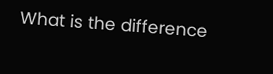What is the difference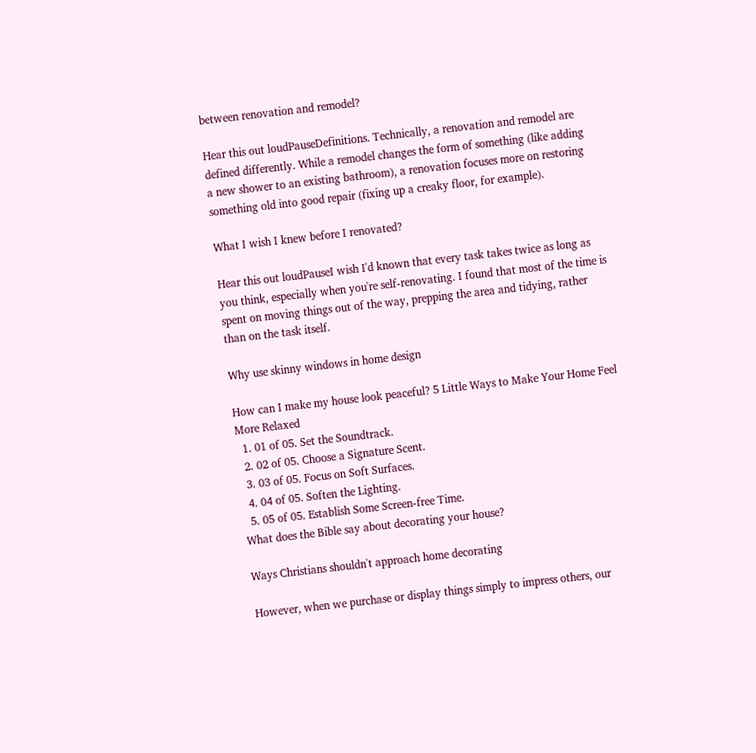between renovation and remodel?

Hear this out loudPauseDefinitions. Technically, a renovation and remodel are defined differently. While a remodel changes the form of something (like adding a new shower to an existing bathroom), a renovation focuses more on restoring something old into good repair (fixing up a creaky floor, for example).

What I wish I knew before I renovated?

Hear this out loudPauseI wish I'd known that every task takes twice as long as you think, especially when you're self-renovating. I found that most of the time is spent on moving things out of the way, prepping the area and tidying, rather than on the task itself.

Why use skinny windows in home design

How can I make my house look peaceful? 5 Little Ways to Make Your Home Feel More Relaxed
  1. 01 of 05. Set the Soundtrack.
  2. 02 of 05. Choose a Signature Scent.
  3. 03 of 05. Focus on Soft Surfaces.
  4. 04 of 05. Soften the Lighting.
  5. 05 of 05. Establish Some Screen-free Time.
What does the Bible say about decorating your house?

Ways Christians shouldn't approach home decorating

However, when we purchase or display things simply to impress others, our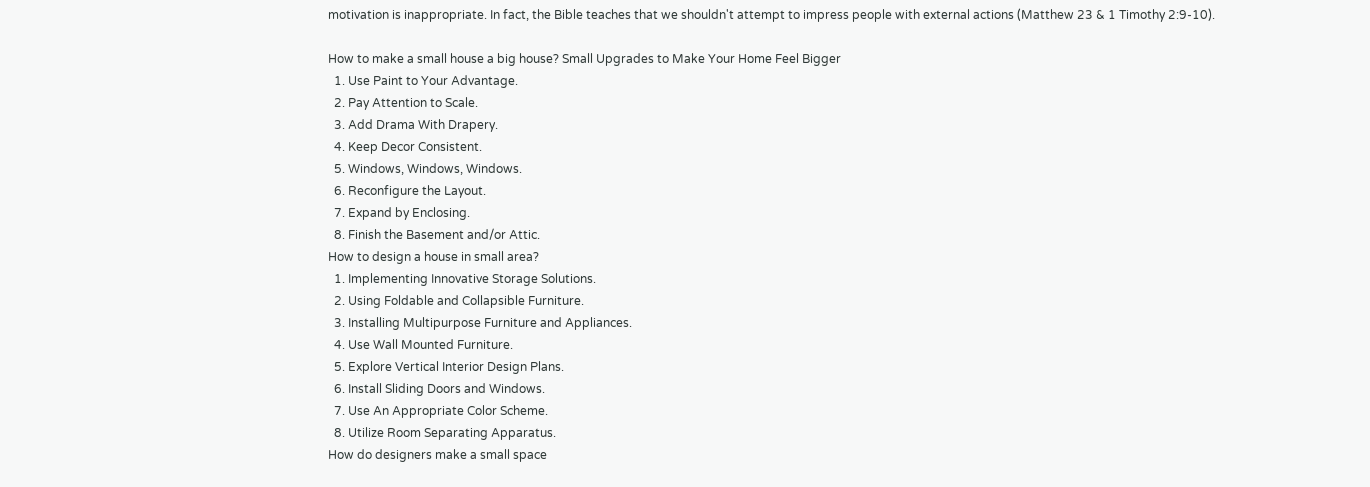motivation is inappropriate. In fact, the Bible teaches that we shouldn't attempt to impress people with external actions (Matthew 23 & 1 Timothy 2:9-10).

How to make a small house a big house? Small Upgrades to Make Your Home Feel Bigger
  1. Use Paint to Your Advantage.
  2. Pay Attention to Scale.
  3. Add Drama With Drapery.
  4. Keep Decor Consistent.
  5. Windows, Windows, Windows.
  6. Reconfigure the Layout.
  7. Expand by Enclosing.
  8. Finish the Basement and/or Attic.
How to design a house in small area?
  1. Implementing Innovative Storage Solutions.
  2. Using Foldable and Collapsible Furniture.
  3. Installing Multipurpose Furniture and Appliances.
  4. Use Wall Mounted Furniture.
  5. Explore Vertical Interior Design Plans.
  6. Install Sliding Doors and Windows.
  7. Use An Appropriate Color Scheme.
  8. Utilize Room Separating Apparatus.
How do designers make a small space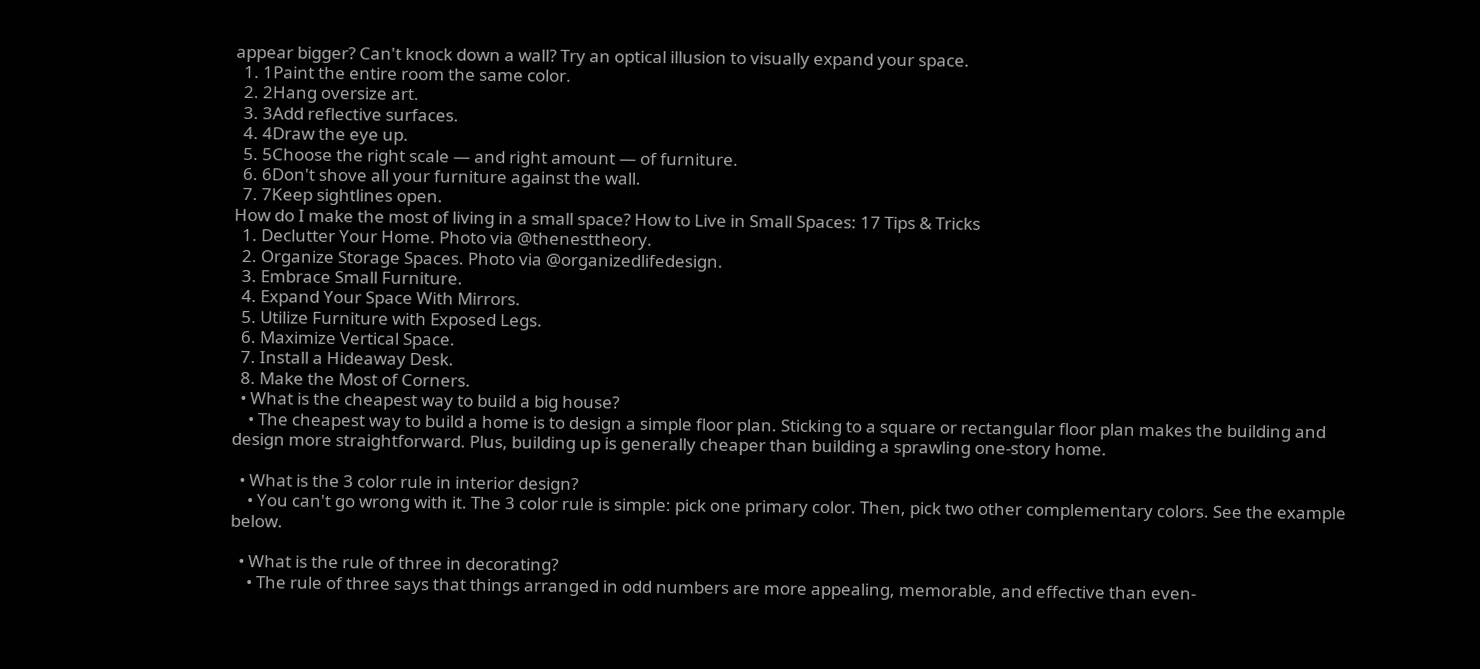appear bigger? Can't knock down a wall? Try an optical illusion to visually expand your space.
  1. 1Paint the entire room the same color.
  2. 2Hang oversize art.
  3. 3Add reflective surfaces.
  4. 4Draw the eye up.
  5. 5Choose the right scale — and right amount — of furniture.
  6. 6Don't shove all your furniture against the wall.
  7. 7Keep sightlines open.
How do I make the most of living in a small space? How to Live in Small Spaces: 17 Tips & Tricks
  1. Declutter Your Home. Photo via @thenesttheory.
  2. Organize Storage Spaces. Photo via @organizedlifedesign.
  3. Embrace Small Furniture.
  4. Expand Your Space With Mirrors.
  5. Utilize Furniture with Exposed Legs.
  6. Maximize Vertical Space.
  7. Install a Hideaway Desk.
  8. Make the Most of Corners.
  • What is the cheapest way to build a big house?
    • The cheapest way to build a home is to design a simple floor plan. Sticking to a square or rectangular floor plan makes the building and design more straightforward. Plus, building up is generally cheaper than building a sprawling one-story home.

  • What is the 3 color rule in interior design?
    • You can't go wrong with it. The 3 color rule is simple: pick one primary color. Then, pick two other complementary colors. See the example below.

  • What is the rule of three in decorating?
    • The rule of three says that things arranged in odd numbers are more appealing, memorable, and effective than even-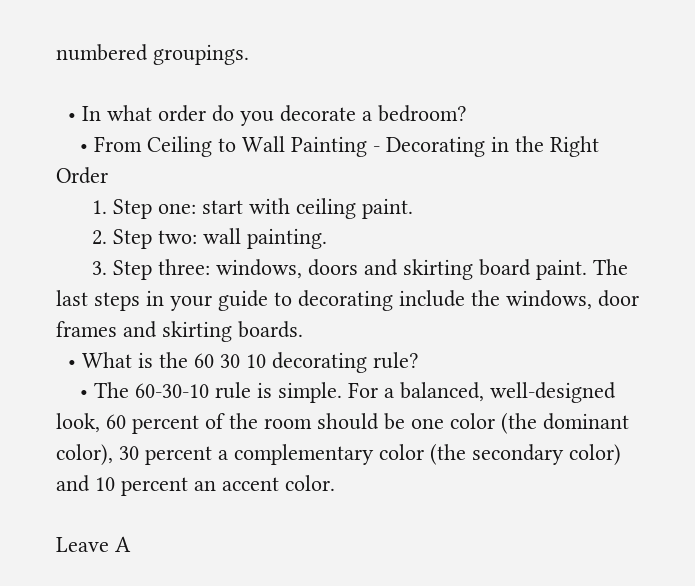numbered groupings.

  • In what order do you decorate a bedroom?
    • From Ceiling to Wall Painting - Decorating in the Right Order
      1. Step one: start with ceiling paint.
      2. Step two: wall painting.
      3. Step three: windows, doors and skirting board paint. The last steps in your guide to decorating include the windows, door frames and skirting boards.
  • What is the 60 30 10 decorating rule?
    • The 60-30-10 rule is simple. For a balanced, well-designed look, 60 percent of the room should be one color (the dominant color), 30 percent a complementary color (the secondary color) and 10 percent an accent color.

Leave A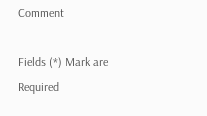Comment

Fields (*) Mark are Required